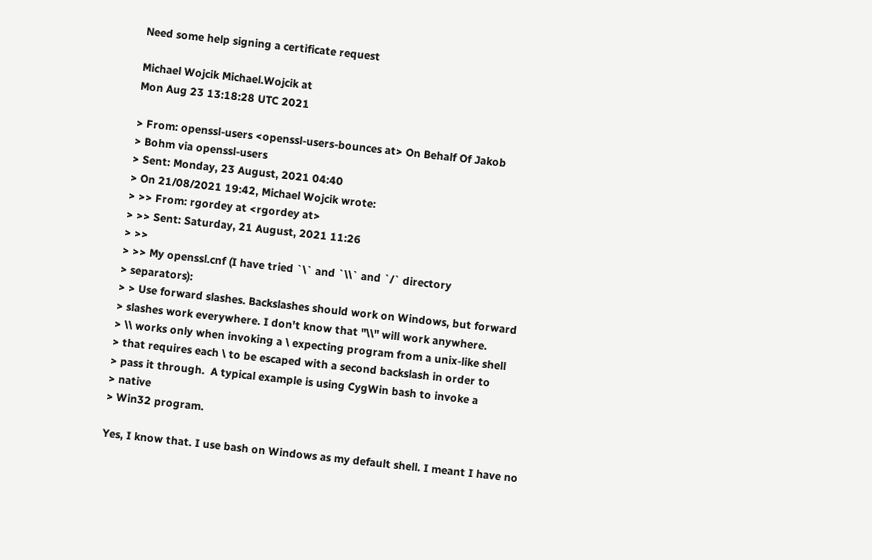Need some help signing a certificate request

Michael Wojcik Michael.Wojcik at
Mon Aug 23 13:18:28 UTC 2021

> From: openssl-users <openssl-users-bounces at> On Behalf Of Jakob
> Bohm via openssl-users
> Sent: Monday, 23 August, 2021 04:40
> On 21/08/2021 19:42, Michael Wojcik wrote:
> >> From: rgordey at <rgordey at>
> >> Sent: Saturday, 21 August, 2021 11:26
> >>
> >> My openssl.cnf (I have tried `\` and `\\` and `/` directory
> separators):
> > Use forward slashes. Backslashes should work on Windows, but forward
> slashes work everywhere. I don't know that "\\" will work anywhere.
> \\ works only when invoking a \ expecting program from a unix-like shell
> that requires each \ to be escaped with a second backslash in order to
> pass it through.  A typical example is using CygWin bash to invoke a
> native
> Win32 program.

Yes, I know that. I use bash on Windows as my default shell. I meant I have no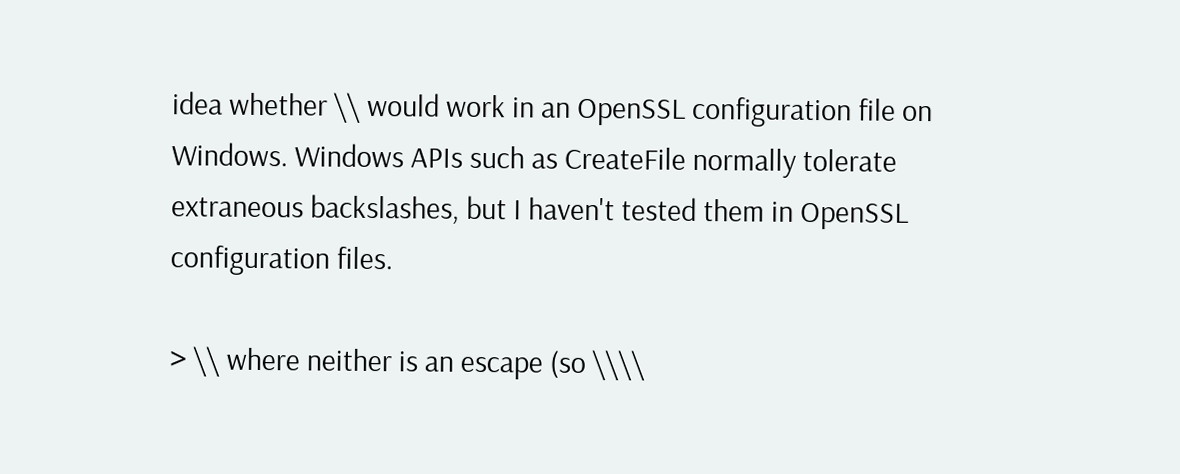idea whether \\ would work in an OpenSSL configuration file on Windows. Windows APIs such as CreateFile normally tolerate extraneous backslashes, but I haven't tested them in OpenSSL configuration files.

> \\ where neither is an escape (so \\\\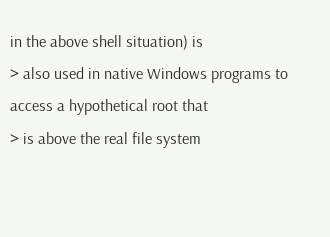in the above shell situation) is
> also used in native Windows programs to access a hypothetical root that
> is above the real file system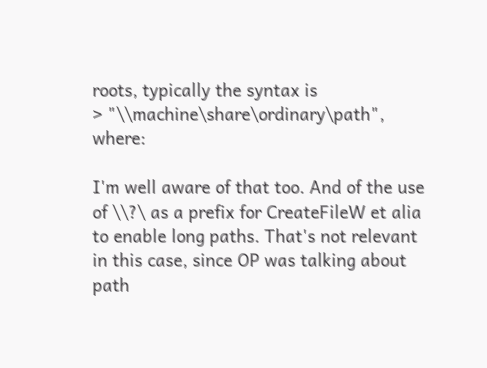roots, typically the syntax is
> "\\machine\share\ordinary\path", where:

I'm well aware of that too. And of the use of \\?\ as a prefix for CreateFileW et alia to enable long paths. That's not relevant in this case, since OP was talking about path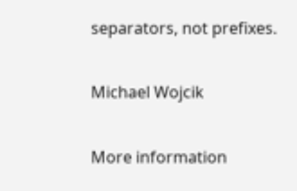separators, not prefixes.

Michael Wojcik

More information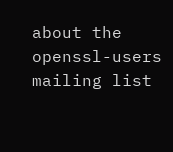about the openssl-users mailing list